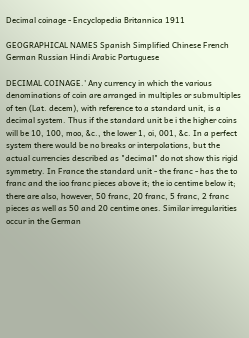Decimal coinage - Encyclopedia Britannica 1911

GEOGRAPHICAL NAMES Spanish Simplified Chinese French German Russian Hindi Arabic Portuguese

DECIMAL COINAGE.' Any currency in which the various denominations of coin are arranged in multiples or submultiples of ten (Lat. decem), with reference to a standard unit, is a decimal system. Thus if the standard unit be i the higher coins will be 10, 100, moo, &c., the lower 1, oi, 001, &c. In a perfect system there would be no breaks or interpolations, but the actual currencies described as "decimal" do not show this rigid symmetry. In France the standard unit - the franc - has the to franc and the ioo franc pieces above it; the io centime below it; there are also, however, 50 franc, 20 franc, 5 franc, 2 franc pieces as well as 50 and 20 centime ones. Similar irregularities occur in the German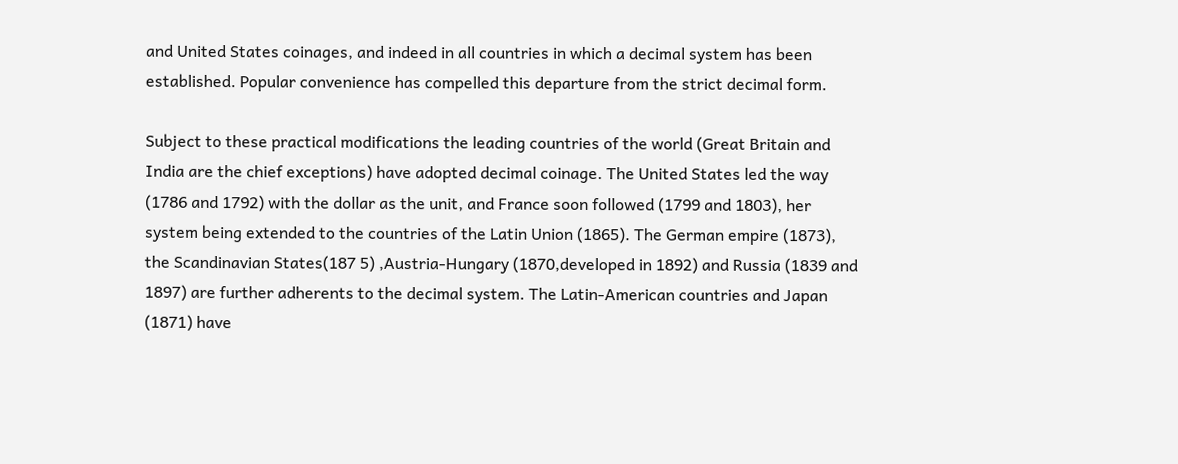and United States coinages, and indeed in all countries in which a decimal system has been established. Popular convenience has compelled this departure from the strict decimal form.

Subject to these practical modifications the leading countries of the world (Great Britain and India are the chief exceptions) have adopted decimal coinage. The United States led the way (1786 and 1792) with the dollar as the unit, and France soon followed (1799 and 1803), her system being extended to the countries of the Latin Union (1865). The German empire (1873), the Scandinavian States(187 5) ,Austria-Hungary (1870,developed in 1892) and Russia (1839 and 1897) are further adherents to the decimal system. The Latin-American countries and Japan (1871) have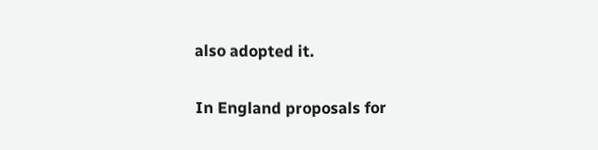also adopted it.

In England proposals for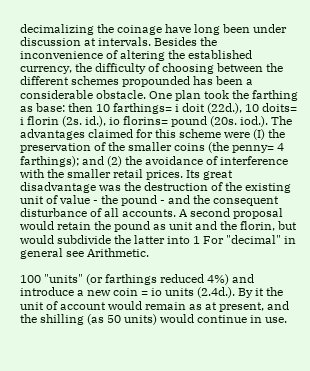decimalizing the coinage have long been under discussion at intervals. Besides the inconvenience of altering the established currency, the difficulty of choosing between the different schemes propounded has been a considerable obstacle. One plan took the farthing as base: then 10 farthings= i doit (22d.), 10 doits= i florin (2s. id.), io florins= pound (20s. iod.). The advantages claimed for this scheme were (I) the preservation of the smaller coins (the penny= 4 farthings); and (2) the avoidance of interference with the smaller retail prices. Its great disadvantage was the destruction of the existing unit of value - the pound - and the consequent disturbance of all accounts. A second proposal would retain the pound as unit and the florin, but would subdivide the latter into 1 For "decimal" in general see Arithmetic.

100 "units" (or farthings reduced 4%) and introduce a new coin = io units (2.4d.). By it the unit of account would remain as at present, and the shilling (as 50 units) would continue in use.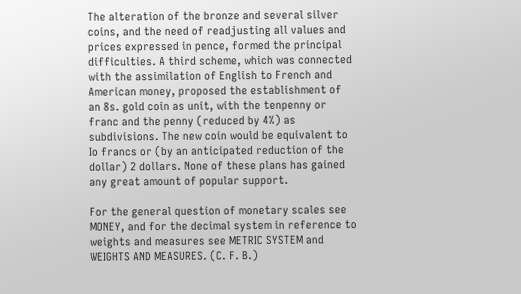The alteration of the bronze and several silver coins, and the need of readjusting all values and prices expressed in pence, formed the principal difficulties. A third scheme, which was connected with the assimilation of English to French and American money, proposed the establishment of an 8s. gold coin as unit, with the tenpenny or franc and the penny (reduced by 4%) as subdivisions. The new coin would be equivalent to Io francs or (by an anticipated reduction of the dollar) 2 dollars. None of these plans has gained any great amount of popular support.

For the general question of monetary scales see MONEY, and for the decimal system in reference to weights and measures see METRIC SYSTEM and WEIGHTS AND MEASURES. (C. F. B.)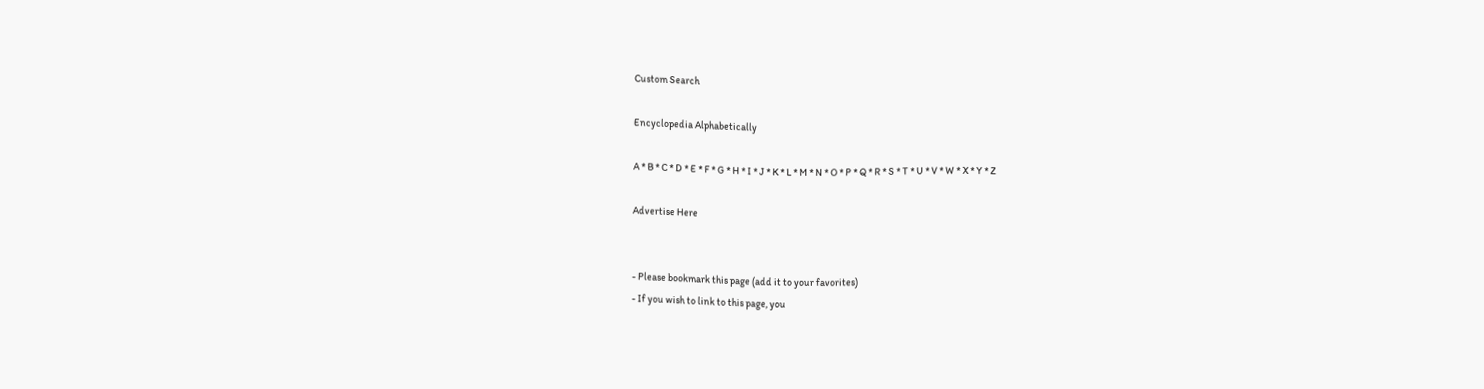Custom Search

Encyclopedia Alphabetically

A * B * C * D * E * F * G * H * I * J * K * L * M * N * O * P * Q * R * S * T * U * V * W * X * Y * Z

Advertise Here


- Please bookmark this page (add it to your favorites)
- If you wish to link to this page, you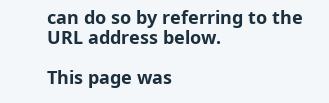can do so by referring to the URL address below.

This page was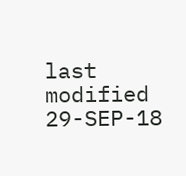last modified 29-SEP-18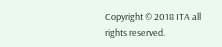Copyright © 2018 ITA all rights reserved.